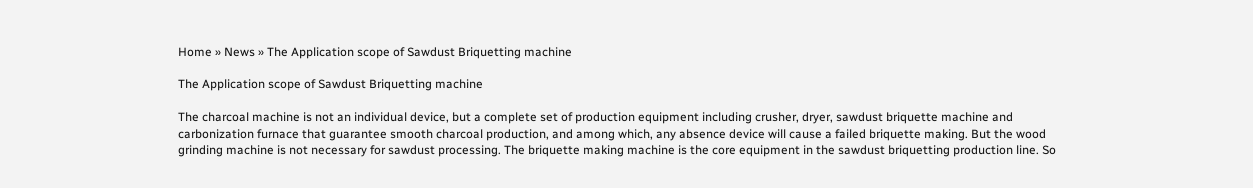Home » News » The Application scope of Sawdust Briquetting machine

The Application scope of Sawdust Briquetting machine

The charcoal machine is not an individual device, but a complete set of production equipment including crusher, dryer, sawdust briquette machine and carbonization furnace that guarantee smooth charcoal production, and among which, any absence device will cause a failed briquette making. But the wood grinding machine is not necessary for sawdust processing. The briquette making machine is the core equipment in the sawdust briquetting production line. So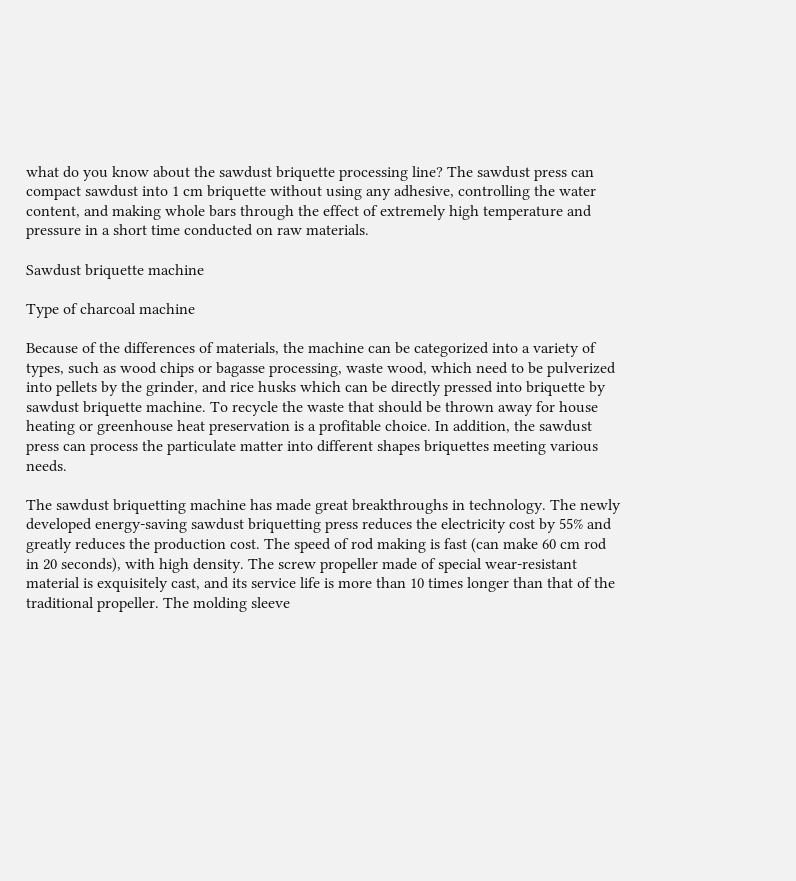what do you know about the sawdust briquette processing line? The sawdust press can compact sawdust into 1 cm briquette without using any adhesive, controlling the water content, and making whole bars through the effect of extremely high temperature and pressure in a short time conducted on raw materials.

Sawdust briquette machine

Type of charcoal machine

Because of the differences of materials, the machine can be categorized into a variety of types, such as wood chips or bagasse processing, waste wood, which need to be pulverized into pellets by the grinder, and rice husks which can be directly pressed into briquette by sawdust briquette machine. To recycle the waste that should be thrown away for house heating or greenhouse heat preservation is a profitable choice. In addition, the sawdust press can process the particulate matter into different shapes briquettes meeting various needs.

The sawdust briquetting machine has made great breakthroughs in technology. The newly developed energy-saving sawdust briquetting press reduces the electricity cost by 55% and greatly reduces the production cost. The speed of rod making is fast (can make 60 cm rod in 20 seconds), with high density. The screw propeller made of special wear-resistant material is exquisitely cast, and its service life is more than 10 times longer than that of the traditional propeller. The molding sleeve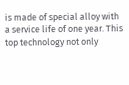is made of special alloy with a service life of one year. This top technology not only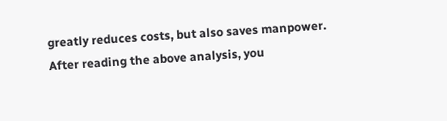greatly reduces costs, but also saves manpower. After reading the above analysis, you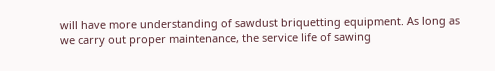will have more understanding of sawdust briquetting equipment. As long as we carry out proper maintenance, the service life of sawing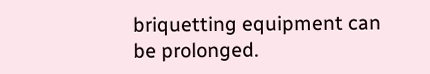briquetting equipment can be prolonged.